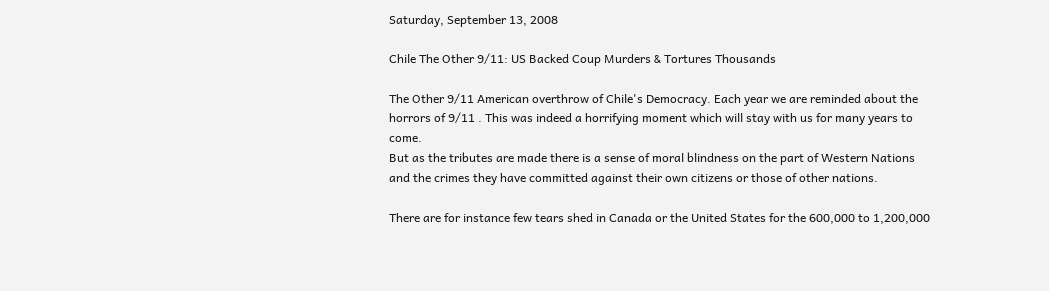Saturday, September 13, 2008

Chile The Other 9/11: US Backed Coup Murders & Tortures Thousands

The Other 9/11 American overthrow of Chile's Democracy. Each year we are reminded about the horrors of 9/11 . This was indeed a horrifying moment which will stay with us for many years to come.
But as the tributes are made there is a sense of moral blindness on the part of Western Nations and the crimes they have committed against their own citizens or those of other nations.

There are for instance few tears shed in Canada or the United States for the 600,000 to 1,200,000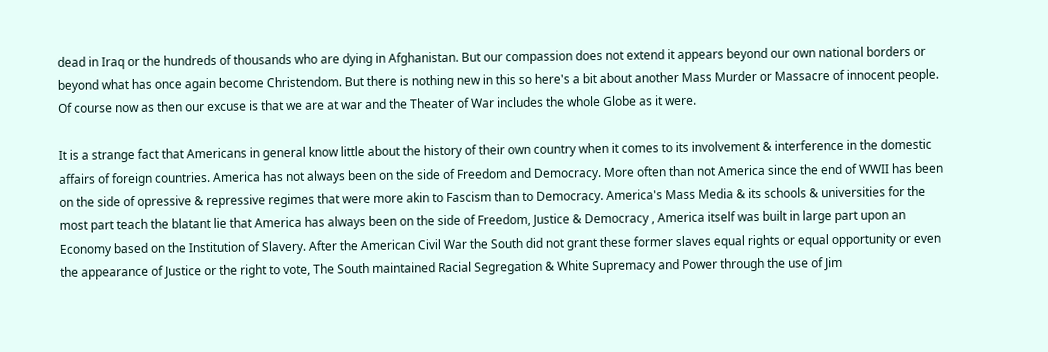dead in Iraq or the hundreds of thousands who are dying in Afghanistan. But our compassion does not extend it appears beyond our own national borders or beyond what has once again become Christendom. But there is nothing new in this so here's a bit about another Mass Murder or Massacre of innocent people. Of course now as then our excuse is that we are at war and the Theater of War includes the whole Globe as it were.

It is a strange fact that Americans in general know little about the history of their own country when it comes to its involvement & interference in the domestic affairs of foreign countries. America has not always been on the side of Freedom and Democracy. More often than not America since the end of WWII has been on the side of opressive & repressive regimes that were more akin to Fascism than to Democracy. America's Mass Media & its schools & universities for the most part teach the blatant lie that America has always been on the side of Freedom, Justice & Democracy , America itself was built in large part upon an Economy based on the Institution of Slavery. After the American Civil War the South did not grant these former slaves equal rights or equal opportunity or even the appearance of Justice or the right to vote, The South maintained Racial Segregation & White Supremacy and Power through the use of Jim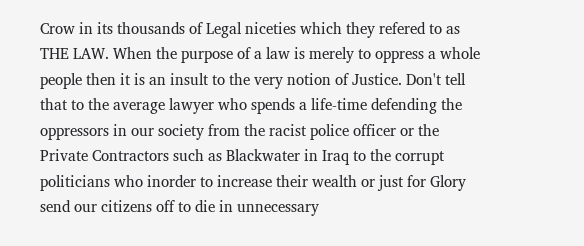Crow in its thousands of Legal niceties which they refered to as THE LAW. When the purpose of a law is merely to oppress a whole people then it is an insult to the very notion of Justice. Don't tell that to the average lawyer who spends a life-time defending the oppressors in our society from the racist police officer or the Private Contractors such as Blackwater in Iraq to the corrupt politicians who inorder to increase their wealth or just for Glory send our citizens off to die in unnecessary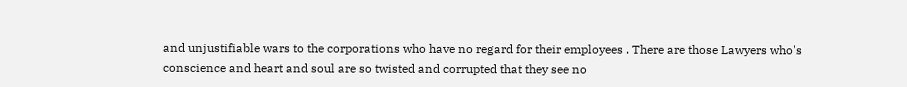and unjustifiable wars to the corporations who have no regard for their employees . There are those Lawyers who's conscience and heart and soul are so twisted and corrupted that they see no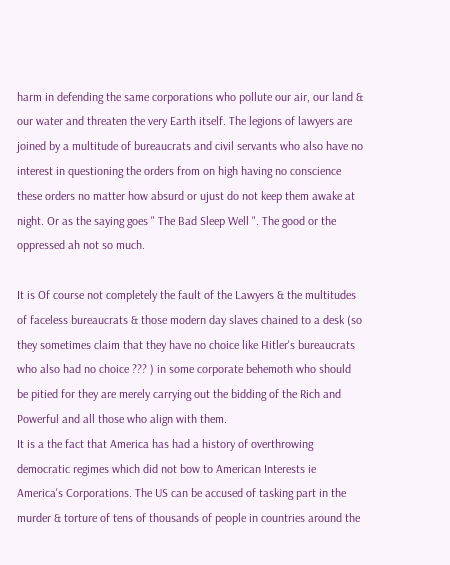harm in defending the same corporations who pollute our air, our land & our water and threaten the very Earth itself. The legions of lawyers are joined by a multitude of bureaucrats and civil servants who also have no interest in questioning the orders from on high having no conscience these orders no matter how absurd or ujust do not keep them awake at night. Or as the saying goes " The Bad Sleep Well ". The good or the oppressed ah not so much.

It is Of course not completely the fault of the Lawyers & the multitudes of faceless bureaucrats & those modern day slaves chained to a desk (so they sometimes claim that they have no choice like Hitler's bureaucrats who also had no choice ??? ) in some corporate behemoth who should be pitied for they are merely carrying out the bidding of the Rich and Powerful and all those who align with them.
It is a the fact that America has had a history of overthrowing democratic regimes which did not bow to American Interests ie America's Corporations. The US can be accused of tasking part in the murder & torture of tens of thousands of people in countries around the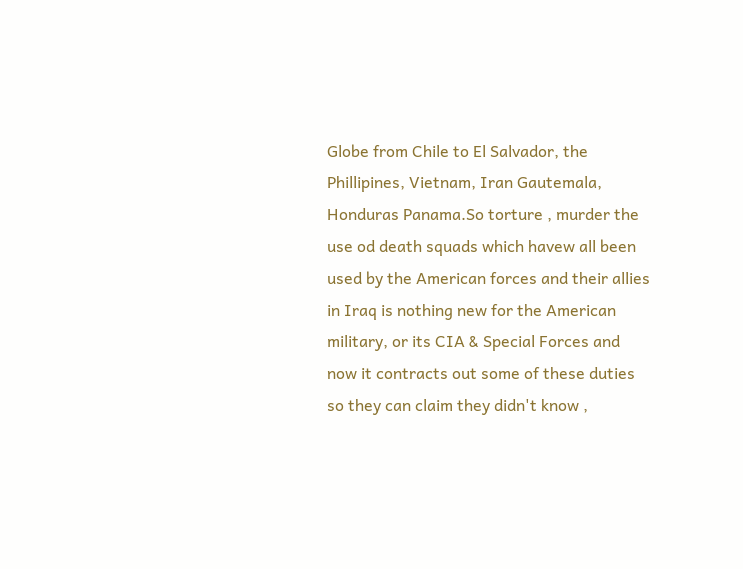Globe from Chile to El Salvador, the Phillipines, Vietnam, Iran Gautemala, Honduras Panama.So torture , murder the use od death squads which havew all been used by the American forces and their allies in Iraq is nothing new for the American military, or its CIA & Special Forces and now it contracts out some of these duties so they can claim they didn't know ,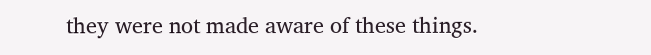they were not made aware of these things.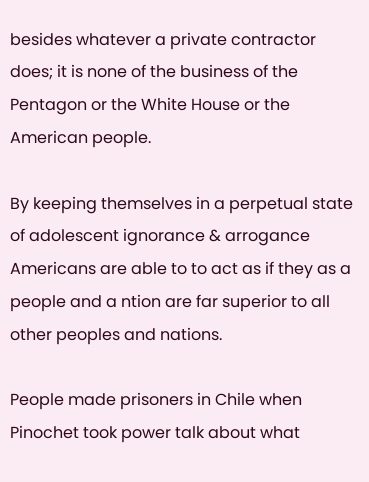besides whatever a private contractor does; it is none of the business of the Pentagon or the White House or the American people.

By keeping themselves in a perpetual state of adolescent ignorance & arrogance Americans are able to to act as if they as a people and a ntion are far superior to all other peoples and nations.

People made prisoners in Chile when Pinochet took power talk about what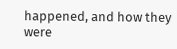happened, and how they were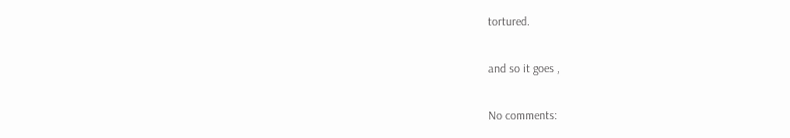tortured.

and so it goes ,

No comments: